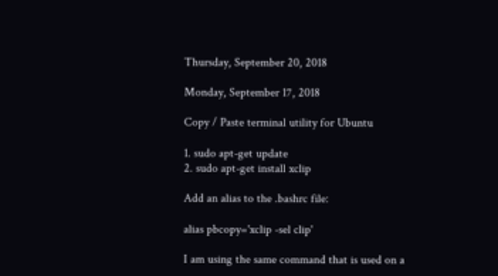Thursday, September 20, 2018

Monday, September 17, 2018

Copy / Paste terminal utility for Ubuntu

1. sudo apt-get update
2. sudo apt-get install xclip

Add an alias to the .bashrc file:

alias pbcopy='xclip -sel clip'

I am using the same command that is used on a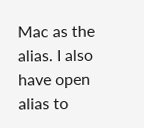Mac as the alias. I also have open alias to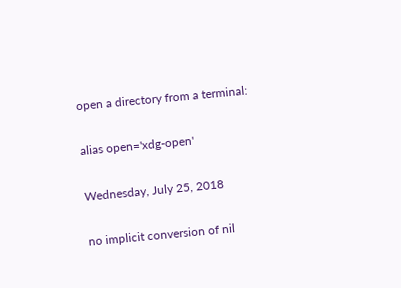open a directory from a terminal:

alias open='xdg-open'

Wednesday, July 25, 2018

no implicit conversion of nil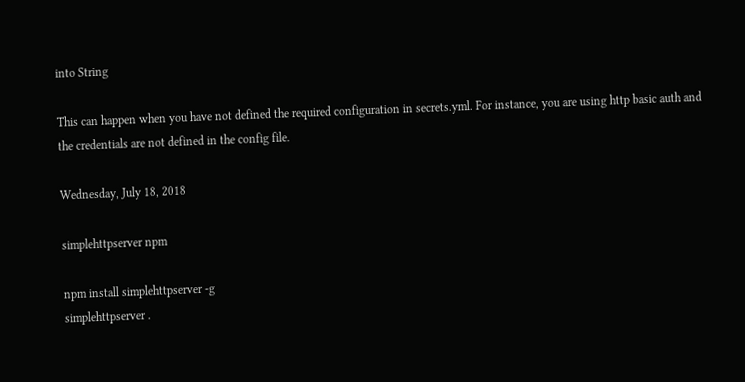into String

This can happen when you have not defined the required configuration in secrets.yml. For instance, you are using http basic auth and the credentials are not defined in the config file.

Wednesday, July 18, 2018

simplehttpserver npm

npm install simplehttpserver -g
simplehttpserver .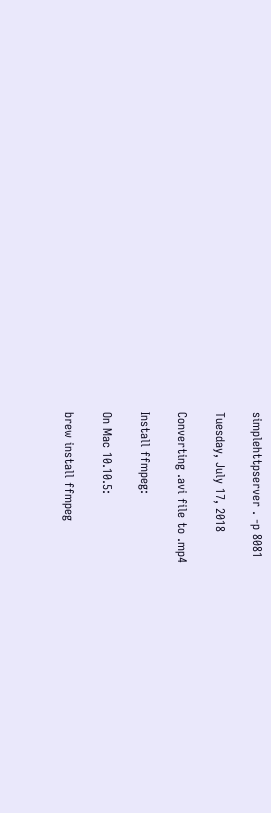simplehttpserver . -p 8081

Tuesday, July 17, 2018

Converting .avi file to .mp4

Install ffmpeg:

On Mac 10.10.5:

brew install ffmpeg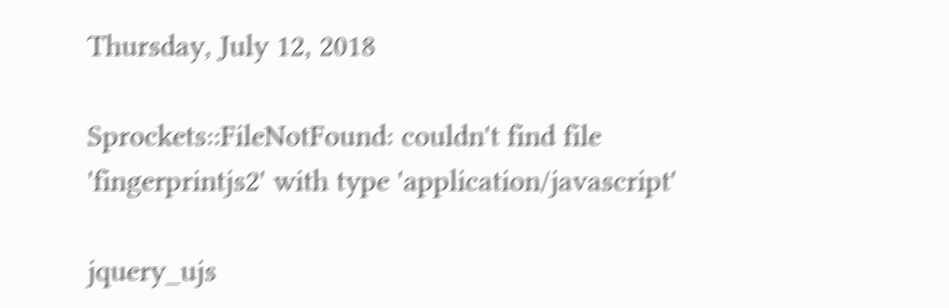Thursday, July 12, 2018

Sprockets::FileNotFound: couldn't find file 'fingerprintjs2' with type 'application/javascript'

jquery_ujs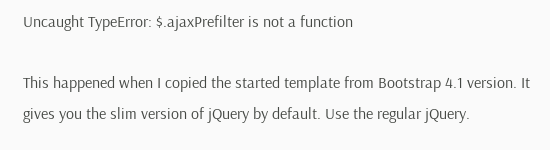Uncaught TypeError: $.ajaxPrefilter is not a function

This happened when I copied the started template from Bootstrap 4.1 version. It gives you the slim version of jQuery by default. Use the regular jQuery.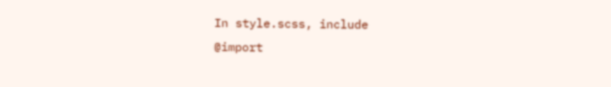In style.scss, include
@import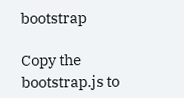bootstrap

Copy the bootstrap.js to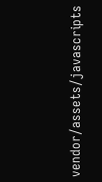vendor/assets/javascripts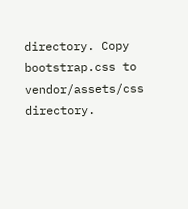directory. Copy bootstrap.css to vendor/assets/css directory.